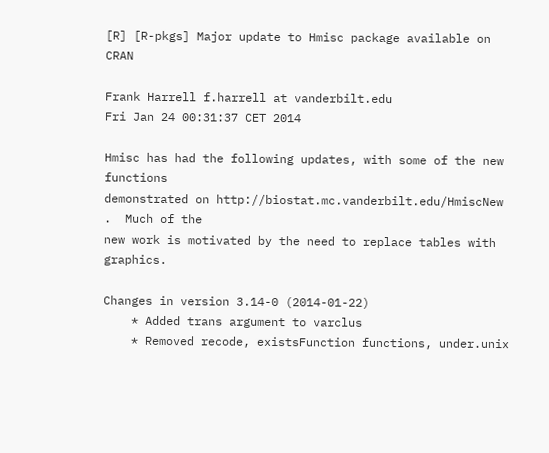[R] [R-pkgs] Major update to Hmisc package available on CRAN

Frank Harrell f.harrell at vanderbilt.edu
Fri Jan 24 00:31:37 CET 2014

Hmisc has had the following updates, with some of the new functions
demonstrated on http://biostat.mc.vanderbilt.edu/HmiscNew .  Much of the
new work is motivated by the need to replace tables with graphics.

Changes in version 3.14-0 (2014-01-22)
    * Added trans argument to varclus
    * Removed recode, existsFunction functions, under.unix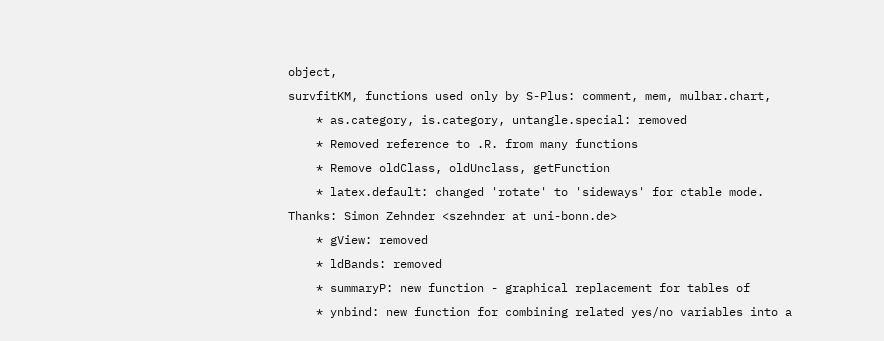object,
survfitKM, functions used only by S-Plus: comment, mem, mulbar.chart,
    * as.category, is.category, untangle.special: removed
    * Removed reference to .R. from many functions
    * Remove oldClass, oldUnclass, getFunction
    * latex.default: changed 'rotate' to 'sideways' for ctable mode.
Thanks: Simon Zehnder <szehnder at uni-bonn.de>
    * gView: removed
    * ldBands: removed
    * summaryP: new function - graphical replacement for tables of
    * ynbind: new function for combining related yes/no variables into a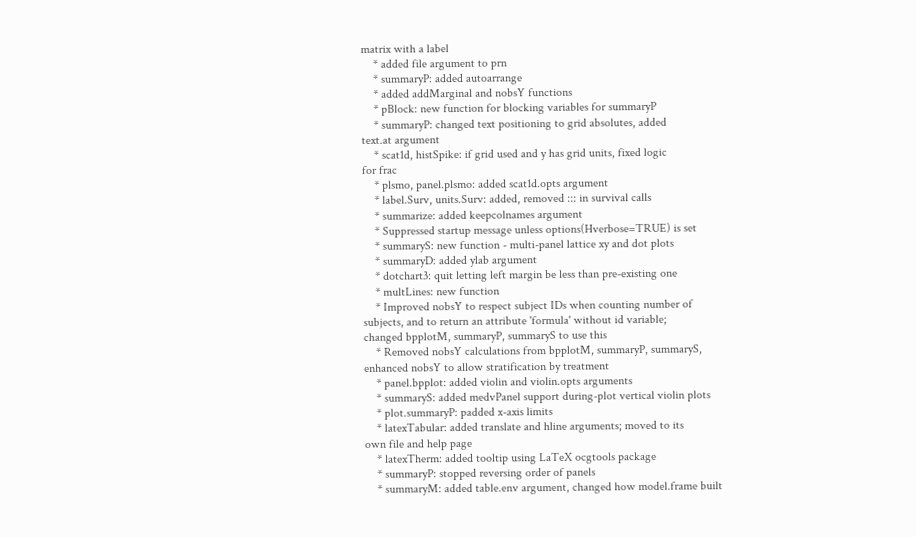matrix with a label
    * added file argument to prn
    * summaryP: added autoarrange
    * added addMarginal and nobsY functions
    * pBlock: new function for blocking variables for summaryP
    * summaryP: changed text positioning to grid absolutes, added
text.at argument
    * scat1d, histSpike: if grid used and y has grid units, fixed logic
for frac
    * plsmo, panel.plsmo: added scat1d.opts argument
    * label.Surv, units.Surv: added, removed ::: in survival calls
    * summarize: added keepcolnames argument
    * Suppressed startup message unless options(Hverbose=TRUE) is set
    * summaryS: new function - multi-panel lattice xy and dot plots
    * summaryD: added ylab argument
    * dotchart3: quit letting left margin be less than pre-existing one
    * multLines: new function
    * Improved nobsY to respect subject IDs when counting number of
subjects, and to return an attribute 'formula' without id variable;
changed bpplotM, summaryP, summaryS to use this
    * Removed nobsY calculations from bpplotM, summaryP, summaryS,
enhanced nobsY to allow stratification by treatment
    * panel.bpplot: added violin and violin.opts arguments
    * summaryS: added medvPanel support during-plot vertical violin plots
    * plot.summaryP: padded x-axis limits
    * latexTabular: added translate and hline arguments; moved to its
own file and help page
    * latexTherm: added tooltip using LaTeX ocgtools package
    * summaryP: stopped reversing order of panels
    * summaryM: added table.env argument, changed how model.frame built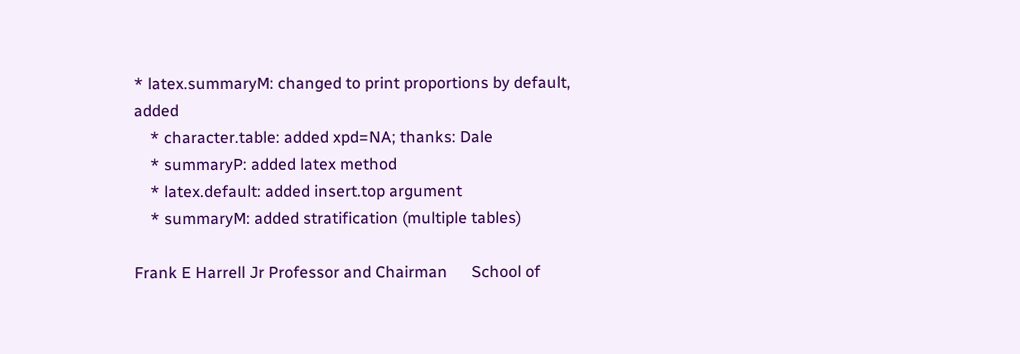* latex.summaryM: changed to print proportions by default, added
    * character.table: added xpd=NA; thanks: Dale
    * summaryP: added latex method
    * latex.default: added insert.top argument
    * summaryM: added stratification (multiple tables)

Frank E Harrell Jr Professor and Chairman      School of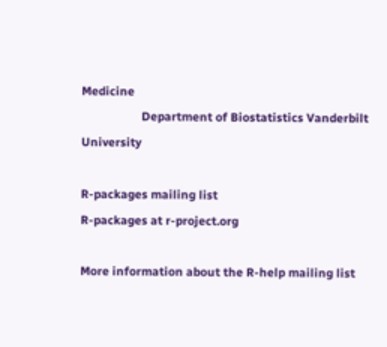Medicine
                    Department of Biostatistics Vanderbilt University

R-packages mailing list
R-packages at r-project.org

More information about the R-help mailing list